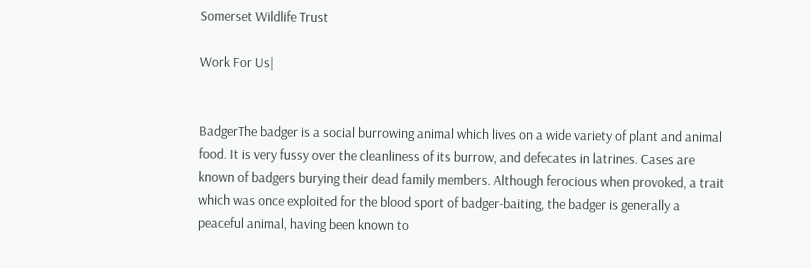Somerset Wildlife Trust

Work For Us|


BadgerThe badger is a social burrowing animal which lives on a wide variety of plant and animal food. It is very fussy over the cleanliness of its burrow, and defecates in latrines. Cases are known of badgers burying their dead family members. Although ferocious when provoked, a trait which was once exploited for the blood sport of badger-baiting, the badger is generally a peaceful animal, having been known to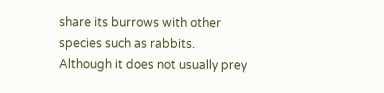share its burrows with other species such as rabbits. Although it does not usually prey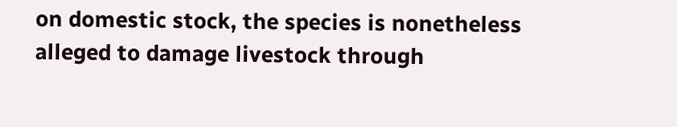on domestic stock, the species is nonetheless alleged to damage livestock through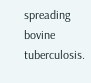spreading bovine tuberculosis.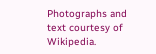Photographs and text courtesy of Wikipedia.